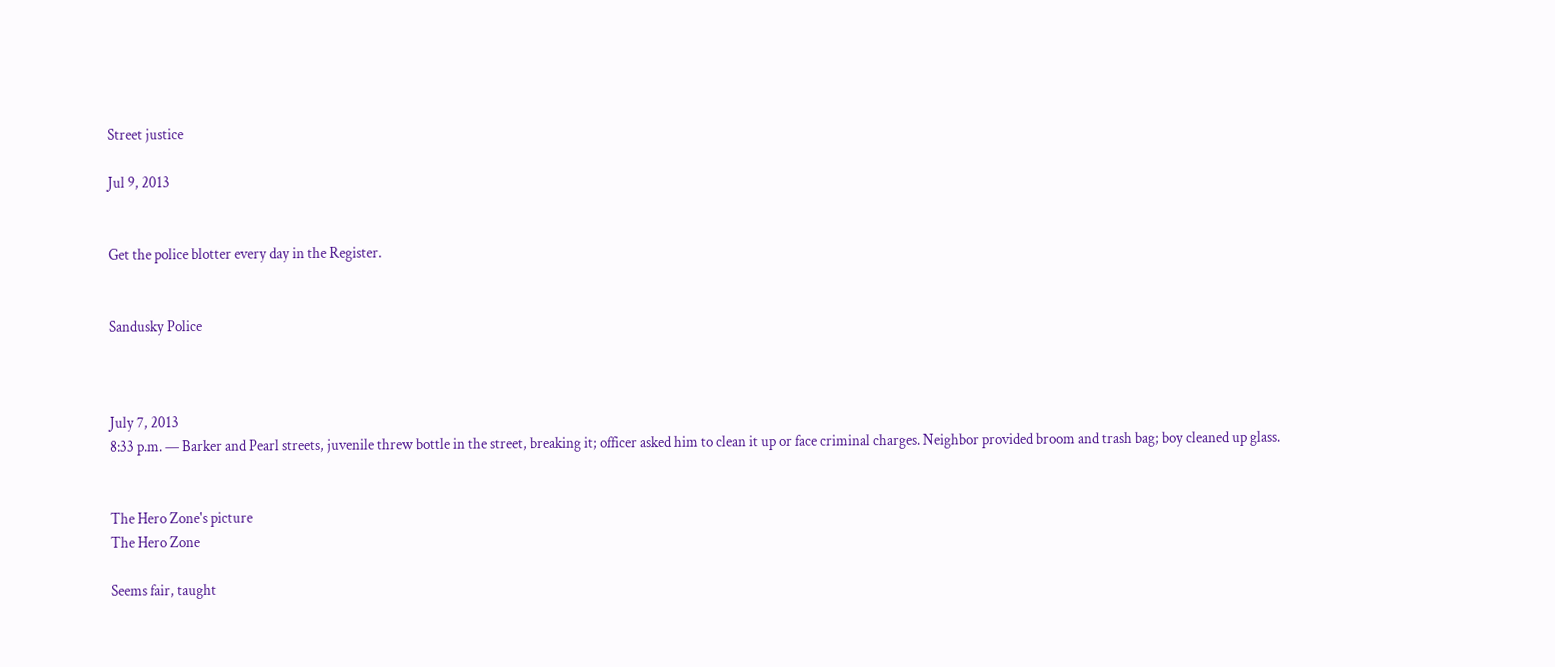Street justice

Jul 9, 2013


Get the police blotter every day in the Register.


Sandusky Police



July 7, 2013
8:33 p.m. — Barker and Pearl streets, juvenile threw bottle in the street, breaking it; officer asked him to clean it up or face criminal charges. Neighbor provided broom and trash bag; boy cleaned up glass.


The Hero Zone's picture
The Hero Zone

Seems fair, taught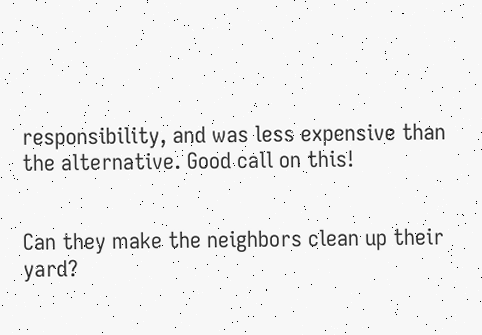responsibility, and was less expensive than the alternative. Good call on this!


Can they make the neighbors clean up their yard?